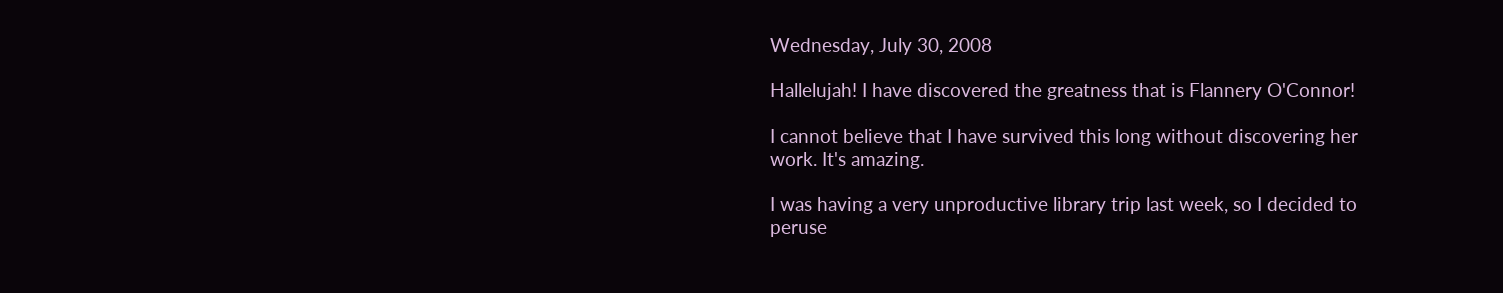Wednesday, July 30, 2008

Hallelujah! I have discovered the greatness that is Flannery O'Connor!

I cannot believe that I have survived this long without discovering her work. It's amazing.

I was having a very unproductive library trip last week, so I decided to peruse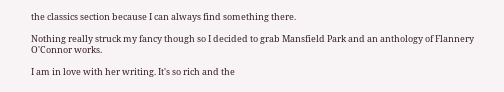the classics section because I can always find something there.

Nothing really struck my fancy though so I decided to grab Mansfield Park and an anthology of Flannery O'Connor works.

I am in love with her writing. It's so rich and the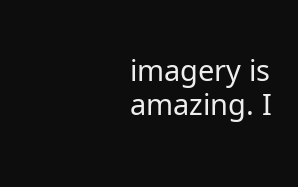imagery is amazing. I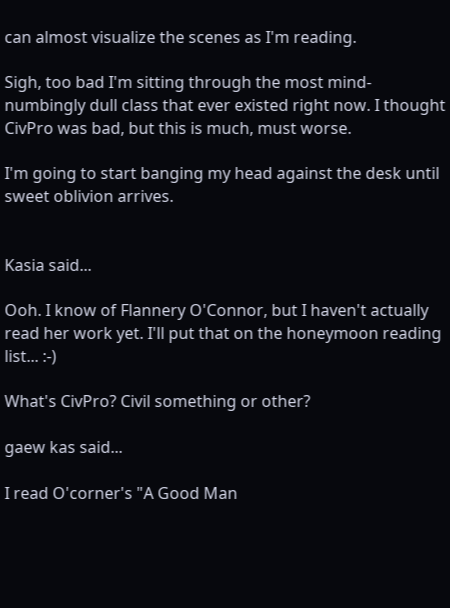can almost visualize the scenes as I'm reading.

Sigh, too bad I'm sitting through the most mind-numbingly dull class that ever existed right now. I thought CivPro was bad, but this is much, must worse.

I'm going to start banging my head against the desk until sweet oblivion arrives.


Kasia said...

Ooh. I know of Flannery O'Connor, but I haven't actually read her work yet. I'll put that on the honeymoon reading list... :-)

What's CivPro? Civil something or other?

gaew kas said...

I read O'corner's "A Good Man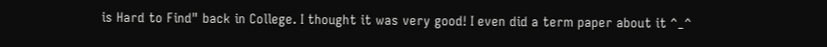is Hard to Find" back in College. I thought it was very good! I even did a term paper about it ^_^